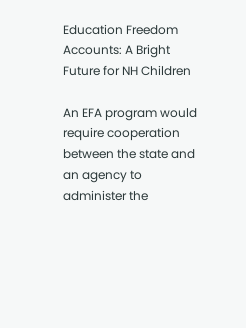Education Freedom Accounts: A Bright Future for NH Children

An EFA program would require cooperation between the state and an agency to administer the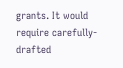grants. It would require carefully-drafted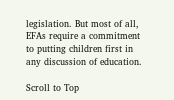legislation. But most of all, EFAs require a commitment to putting children first in any discussion of education.

Scroll to Top